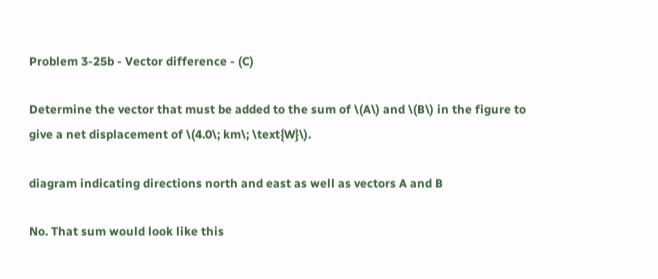Problem 3-25b - Vector difference - (C)

Determine the vector that must be added to the sum of \(A\) and \(B\) in the figure to give a net displacement of \(4.0\; km\; \text{W}\).

diagram indicating directions north and east as well as vectors A and B

No. That sum would look like this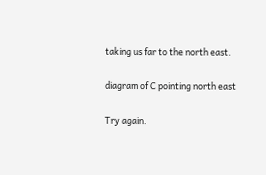taking us far to the north east.

diagram of C pointing north east

Try again.